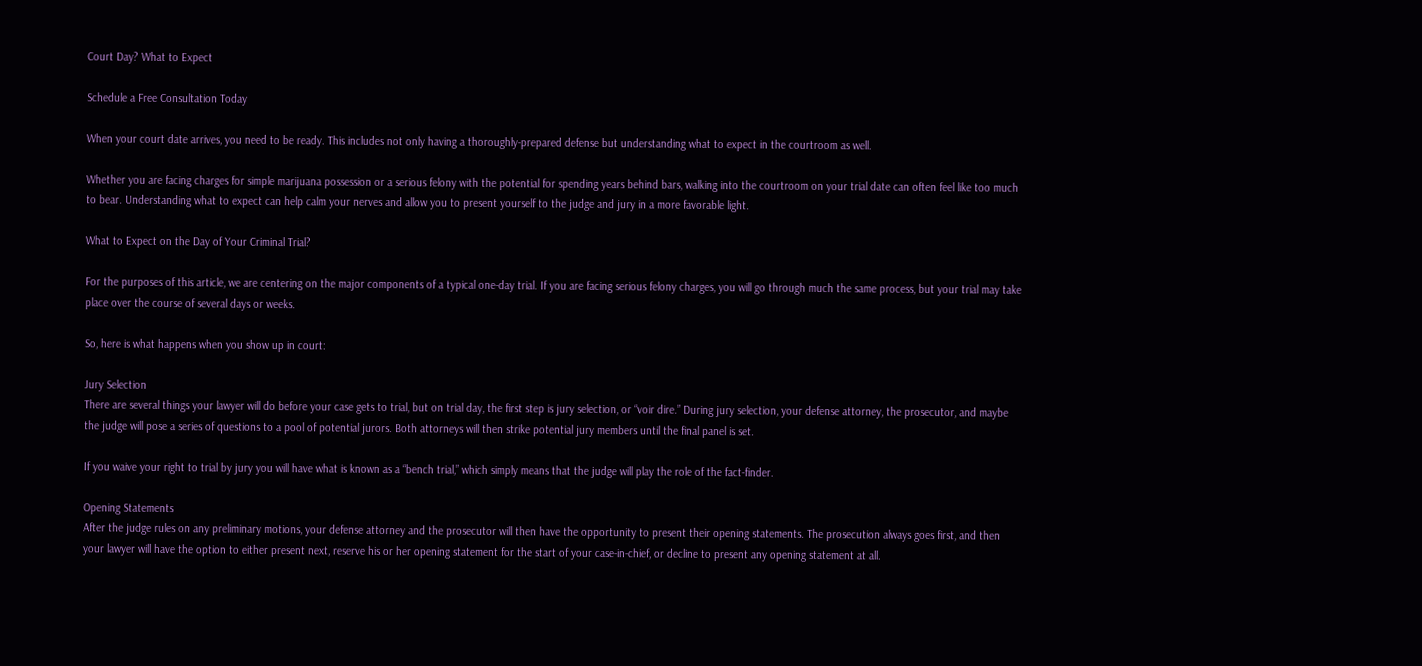Court Day? What to Expect

Schedule a Free Consultation Today

When your court date arrives, you need to be ready. This includes not only having a thoroughly-prepared defense but understanding what to expect in the courtroom as well.

Whether you are facing charges for simple marijuana possession or a serious felony with the potential for spending years behind bars, walking into the courtroom on your trial date can often feel like too much to bear. Understanding what to expect can help calm your nerves and allow you to present yourself to the judge and jury in a more favorable light.

What to Expect on the Day of Your Criminal Trial?

For the purposes of this article, we are centering on the major components of a typical one-day trial. If you are facing serious felony charges, you will go through much the same process, but your trial may take place over the course of several days or weeks.

So, here is what happens when you show up in court:

Jury Selection
There are several things your lawyer will do before your case gets to trial, but on trial day, the first step is jury selection, or “voir dire.” During jury selection, your defense attorney, the prosecutor, and maybe the judge will pose a series of questions to a pool of potential jurors. Both attorneys will then strike potential jury members until the final panel is set.

If you waive your right to trial by jury you will have what is known as a “bench trial,” which simply means that the judge will play the role of the fact-finder.

Opening Statements
After the judge rules on any preliminary motions, your defense attorney and the prosecutor will then have the opportunity to present their opening statements. The prosecution always goes first, and then your lawyer will have the option to either present next, reserve his or her opening statement for the start of your case-in-chief, or decline to present any opening statement at all.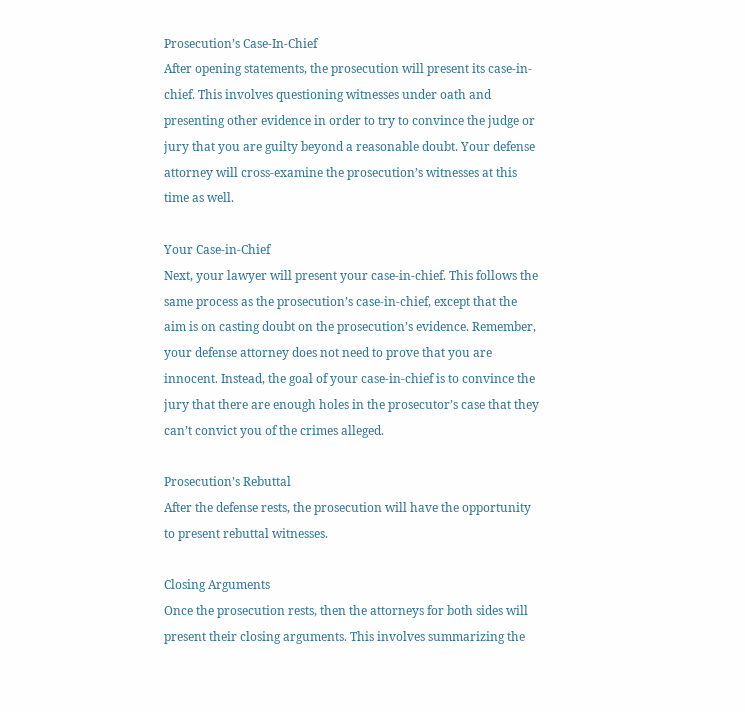Prosecution’s Case-In-Chief
After opening statements, the prosecution will present its case-in-chief. This involves questioning witnesses under oath and presenting other evidence in order to try to convince the judge or jury that you are guilty beyond a reasonable doubt. Your defense attorney will cross-examine the prosecution’s witnesses at this time as well.

Your Case-in-Chief
Next, your lawyer will present your case-in-chief. This follows the same process as the prosecution’s case-in-chief, except that the aim is on casting doubt on the prosecution’s evidence. Remember, your defense attorney does not need to prove that you are innocent. Instead, the goal of your case-in-chief is to convince the jury that there are enough holes in the prosecutor’s case that they can’t convict you of the crimes alleged.

Prosecution’s Rebuttal
After the defense rests, the prosecution will have the opportunity to present rebuttal witnesses.

Closing Arguments
Once the prosecution rests, then the attorneys for both sides will present their closing arguments. This involves summarizing the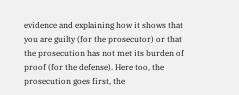evidence and explaining how it shows that you are guilty (for the prosecutor) or that the prosecution has not met its burden of proof (for the defense). Here too, the prosecution goes first, the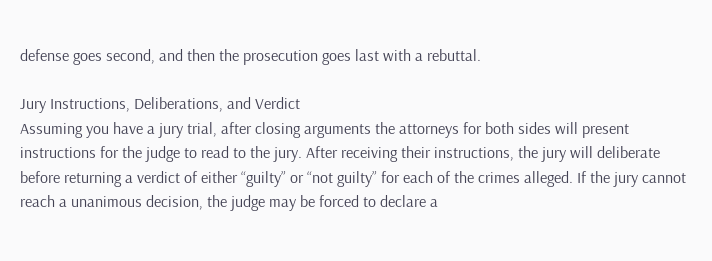defense goes second, and then the prosecution goes last with a rebuttal.

Jury Instructions, Deliberations, and Verdict
Assuming you have a jury trial, after closing arguments the attorneys for both sides will present instructions for the judge to read to the jury. After receiving their instructions, the jury will deliberate before returning a verdict of either “guilty” or “not guilty” for each of the crimes alleged. If the jury cannot reach a unanimous decision, the judge may be forced to declare a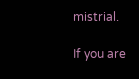mistrial.

If you are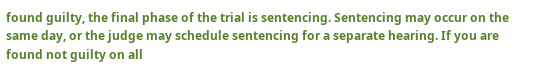found guilty, the final phase of the trial is sentencing. Sentencing may occur on the same day, or the judge may schedule sentencing for a separate hearing. If you are found not guilty on all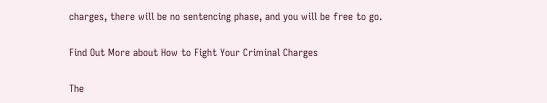charges, there will be no sentencing phase, and you will be free to go.

Find Out More about How to Fight Your Criminal Charges

The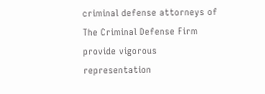criminal defense attorneys of The Criminal Defense Firm provide vigorous representation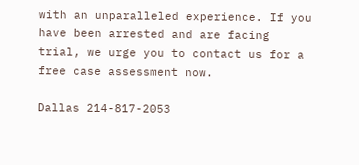with an unparalleled experience. If you have been arrested and are facing trial, we urge you to contact us for a free case assessment now.

Dallas 214-817-2053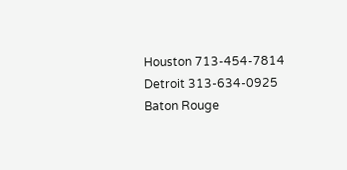Houston 713-454-7814
Detroit 313-634-0925
Baton Rouge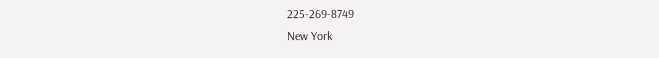225-269-8749
New York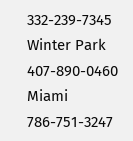332-239-7345
Winter Park 407-890-0460
Miami 786-751-3247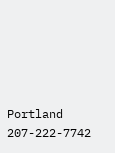Portland 207-222-7742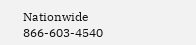Nationwide 866-603-4540